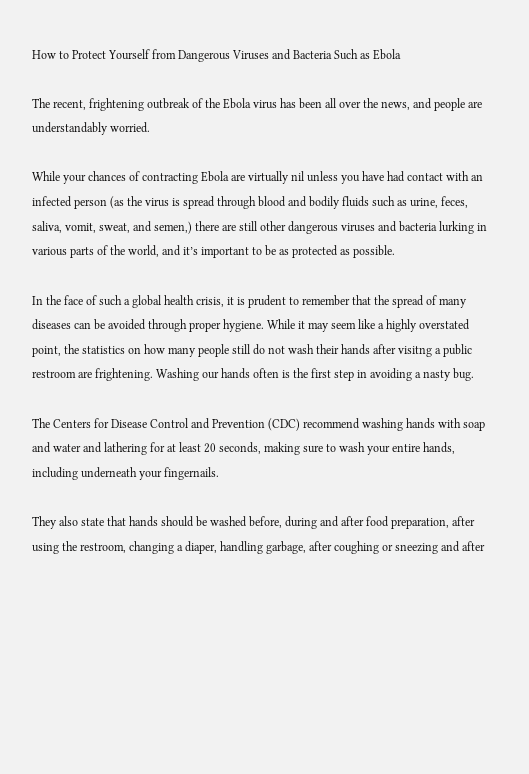How to Protect Yourself from Dangerous Viruses and Bacteria Such as Ebola

The recent, frightening outbreak of the Ebola virus has been all over the news, and people are understandably worried.

While your chances of contracting Ebola are virtually nil unless you have had contact with an infected person (as the virus is spread through blood and bodily fluids such as urine, feces, saliva, vomit, sweat, and semen,) there are still other dangerous viruses and bacteria lurking in various parts of the world, and it’s important to be as protected as possible.

In the face of such a global health crisis, it is prudent to remember that the spread of many diseases can be avoided through proper hygiene. While it may seem like a highly overstated point, the statistics on how many people still do not wash their hands after visitng a public restroom are frightening. Washing our hands often is the first step in avoiding a nasty bug.

The Centers for Disease Control and Prevention (CDC) recommend washing hands with soap and water and lathering for at least 20 seconds, making sure to wash your entire hands, including underneath your fingernails.

They also state that hands should be washed before, during and after food preparation, after using the restroom, changing a diaper, handling garbage, after coughing or sneezing and after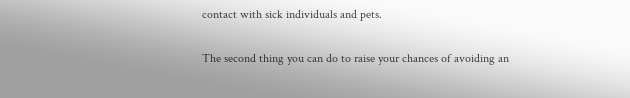contact with sick individuals and pets.

The second thing you can do to raise your chances of avoiding an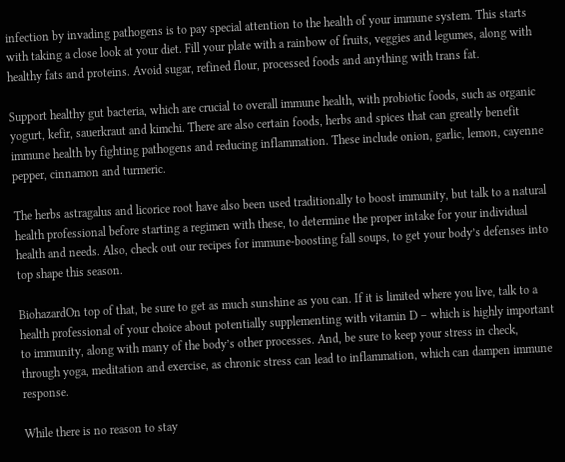infection by invading pathogens is to pay special attention to the health of your immune system. This starts with taking a close look at your diet. Fill your plate with a rainbow of fruits, veggies and legumes, along with healthy fats and proteins. Avoid sugar, refined flour, processed foods and anything with trans fat.

Support healthy gut bacteria, which are crucial to overall immune health, with probiotic foods, such as organic yogurt, kefir, sauerkraut and kimchi. There are also certain foods, herbs and spices that can greatly benefit immune health by fighting pathogens and reducing inflammation. These include onion, garlic, lemon, cayenne pepper, cinnamon and turmeric.

The herbs astragalus and licorice root have also been used traditionally to boost immunity, but talk to a natural health professional before starting a regimen with these, to determine the proper intake for your individual health and needs. Also, check out our recipes for immune-boosting fall soups, to get your body’s defenses into top shape this season.

BiohazardOn top of that, be sure to get as much sunshine as you can. If it is limited where you live, talk to a health professional of your choice about potentially supplementing with vitamin D – which is highly important to immunity, along with many of the body’s other processes. And, be sure to keep your stress in check, through yoga, meditation and exercise, as chronic stress can lead to inflammation, which can dampen immune response.

While there is no reason to stay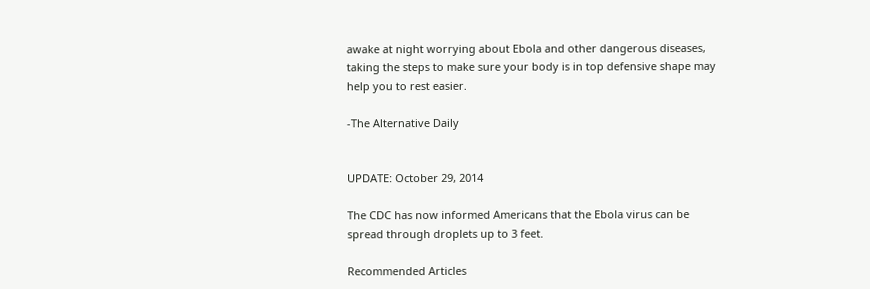awake at night worrying about Ebola and other dangerous diseases, taking the steps to make sure your body is in top defensive shape may help you to rest easier.

-The Alternative Daily


UPDATE: October 29, 2014

The CDC has now informed Americans that the Ebola virus can be spread through droplets up to 3 feet.

Recommended Articles